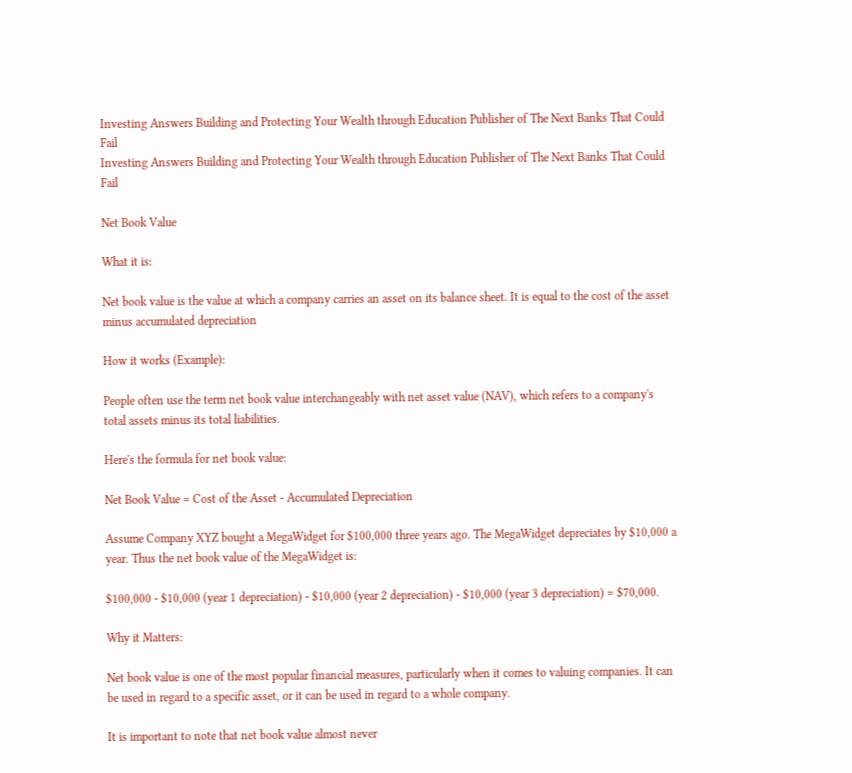Investing Answers Building and Protecting Your Wealth through Education Publisher of The Next Banks That Could Fail
Investing Answers Building and Protecting Your Wealth through Education Publisher of The Next Banks That Could Fail

Net Book Value

What it is:

Net book value is the value at which a company carries an asset on its balance sheet. It is equal to the cost of the asset minus accumulated depreciation

How it works (Example):

People often use the term net book value interchangeably with net asset value (NAV), which refers to a company's total assets minus its total liabilities.

Here's the formula for net book value:

Net Book Value = Cost of the Asset - Accumulated Depreciation

Assume Company XYZ bought a MegaWidget for $100,000 three years ago. The MegaWidget depreciates by $10,000 a year. Thus the net book value of the MegaWidget is:

$100,000 - $10,000 (year 1 depreciation) - $10,000 (year 2 depreciation) - $10,000 (year 3 depreciation) = $70,000.

Why it Matters:

Net book value is one of the most popular financial measures, particularly when it comes to valuing companies. It can be used in regard to a specific asset, or it can be used in regard to a whole company.

It is important to note that net book value almost never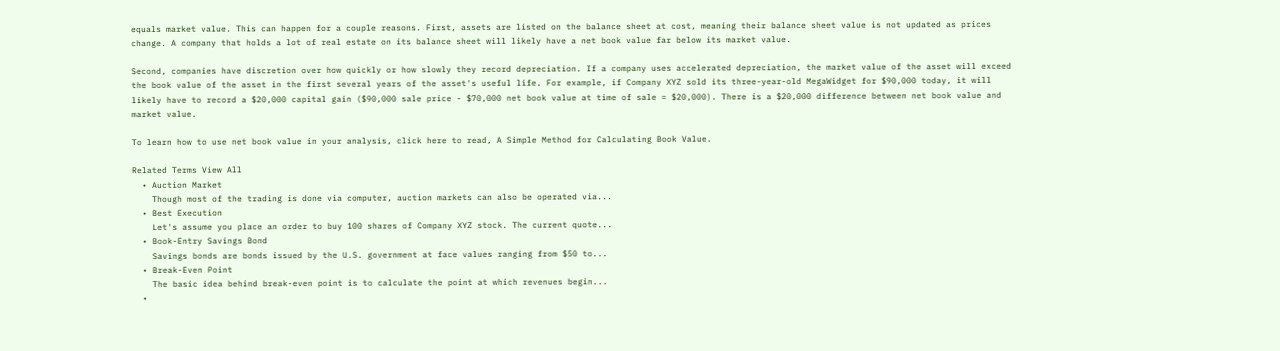equals market value. This can happen for a couple reasons. First, assets are listed on the balance sheet at cost, meaning their balance sheet value is not updated as prices change. A company that holds a lot of real estate on its balance sheet will likely have a net book value far below its market value.

Second, companies have discretion over how quickly or how slowly they record depreciation. If a company uses accelerated depreciation, the market value of the asset will exceed the book value of the asset in the first several years of the asset's useful life. For example, if Company XYZ sold its three-year-old MegaWidget for $90,000 today, it will likely have to record a $20,000 capital gain ($90,000 sale price - $70,000 net book value at time of sale = $20,000). There is a $20,000 difference between net book value and market value.

To learn how to use net book value in your analysis, click here to read, A Simple Method for Calculating Book Value.

Related Terms View All
  • Auction Market
    Though most of the trading is done via computer, auction markets can also be operated via...
  • Best Execution
    Let's assume you place an order to buy 100 shares of Company XYZ stock. The current quote...
  • Book-Entry Savings Bond
    Savings bonds are bonds issued by the U.S. government at face values ranging from $50 to...
  • Break-Even Point
    The basic idea behind break-even point is to calculate the point at which revenues begin...
  •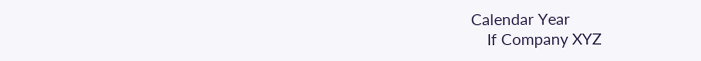Calendar Year
    If Company XYZ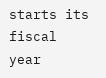starts its fiscal year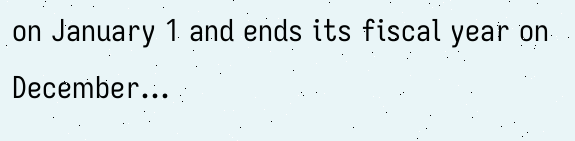on January 1 and ends its fiscal year on December...